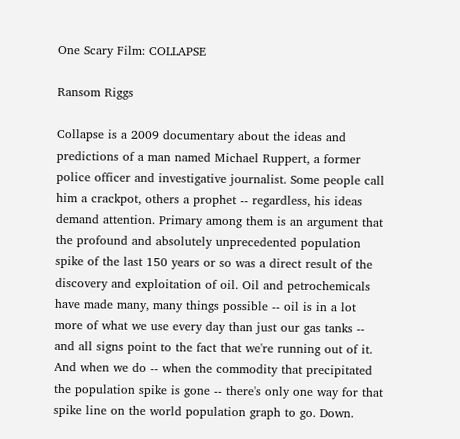One Scary Film: COLLAPSE

Ransom Riggs

Collapse is a 2009 documentary about the ideas and predictions of a man named Michael Ruppert, a former police officer and investigative journalist. Some people call him a crackpot, others a prophet -- regardless, his ideas demand attention. Primary among them is an argument that the profound and absolutely unprecedented population spike of the last 150 years or so was a direct result of the discovery and exploitation of oil. Oil and petrochemicals have made many, many things possible -- oil is in a lot more of what we use every day than just our gas tanks -- and all signs point to the fact that we're running out of it. And when we do -- when the commodity that precipitated the population spike is gone -- there's only one way for that spike line on the world population graph to go. Down.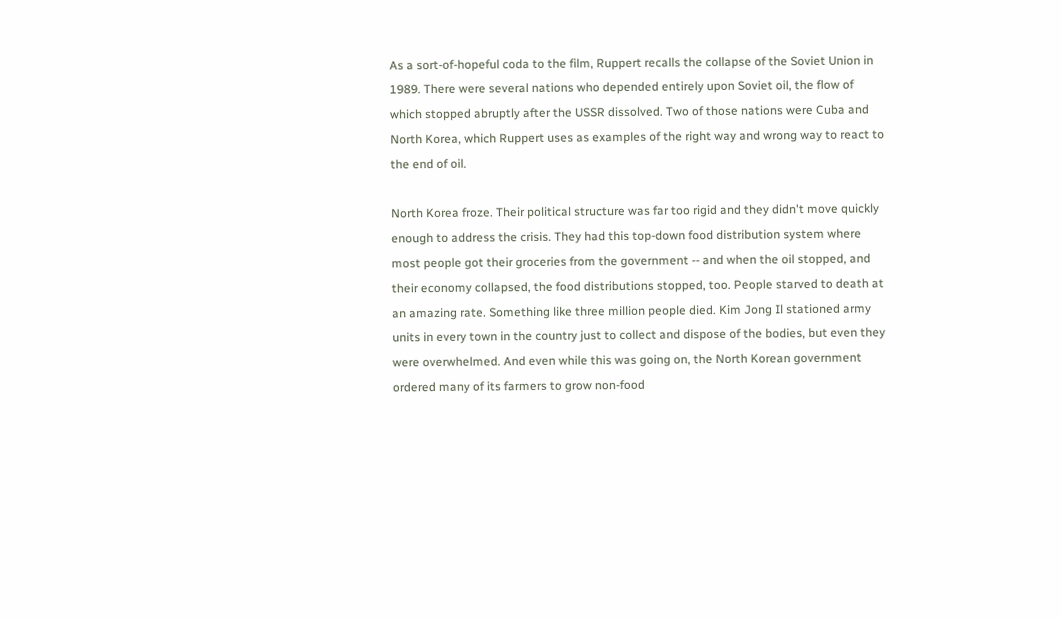As a sort-of-hopeful coda to the film, Ruppert recalls the collapse of the Soviet Union in 1989. There were several nations who depended entirely upon Soviet oil, the flow of which stopped abruptly after the USSR dissolved. Two of those nations were Cuba and North Korea, which Ruppert uses as examples of the right way and wrong way to react to the end of oil.

North Korea froze. Their political structure was far too rigid and they didn't move quickly enough to address the crisis. They had this top-down food distribution system where most people got their groceries from the government -- and when the oil stopped, and their economy collapsed, the food distributions stopped, too. People starved to death at an amazing rate. Something like three million people died. Kim Jong Il stationed army units in every town in the country just to collect and dispose of the bodies, but even they were overwhelmed. And even while this was going on, the North Korean government ordered many of its farmers to grow non-food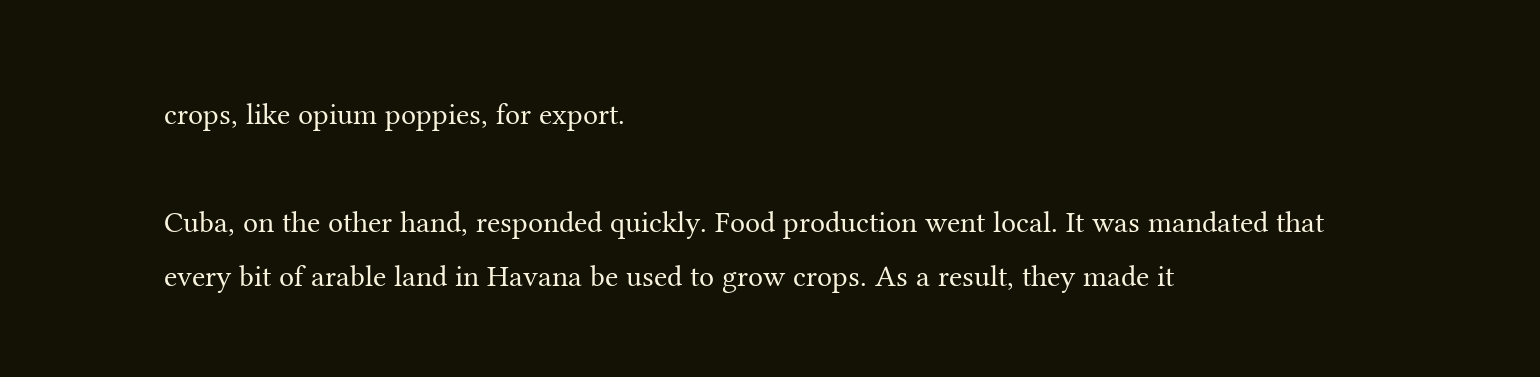crops, like opium poppies, for export.

Cuba, on the other hand, responded quickly. Food production went local. It was mandated that every bit of arable land in Havana be used to grow crops. As a result, they made it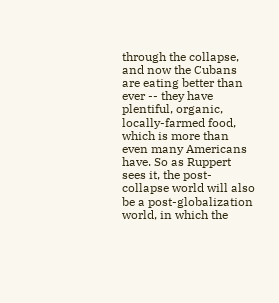through the collapse, and now the Cubans are eating better than ever -- they have plentiful, organic, locally-farmed food, which is more than even many Americans have. So as Ruppert sees it, the post-collapse world will also be a post-globalization world, in which the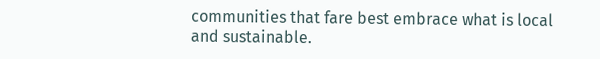communities that fare best embrace what is local and sustainable.